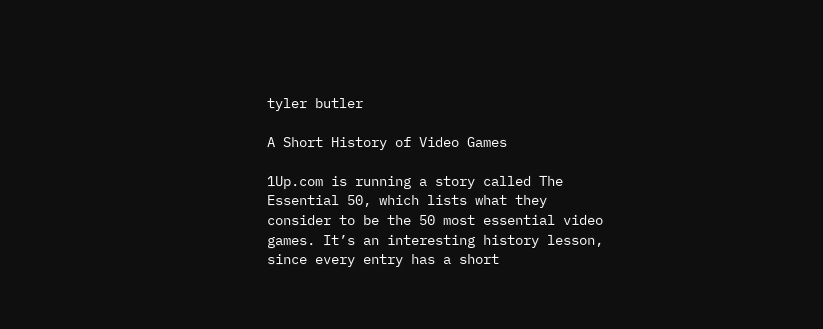tyler butler

A Short History of Video Games

1Up.com is running a story called The Essential 50, which lists what they consider to be the 50 most essential video games. It’s an interesting history lesson, since every entry has a short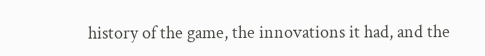history of the game, the innovations it had, and the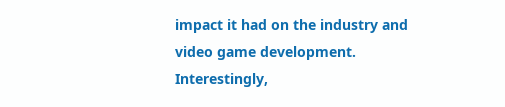impact it had on the industry and video game development. Interestingly,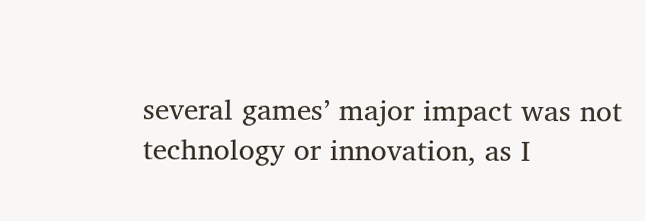several games’ major impact was not technology or innovation, as I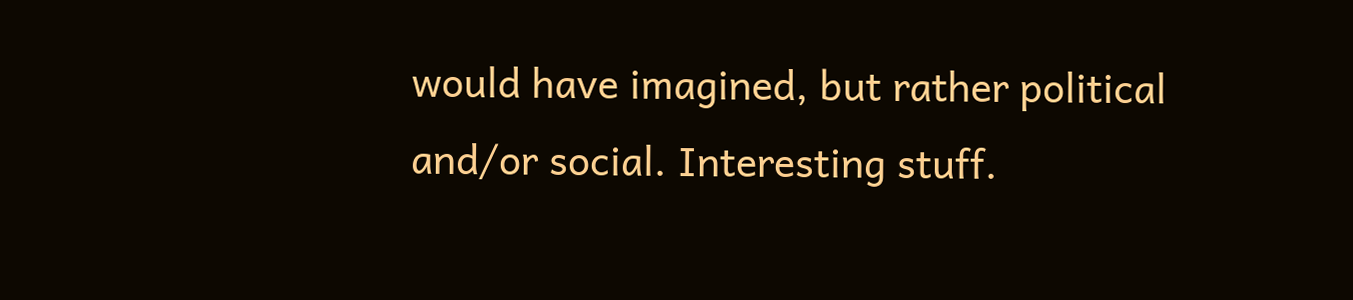would have imagined, but rather political and/or social. Interesting stuff.